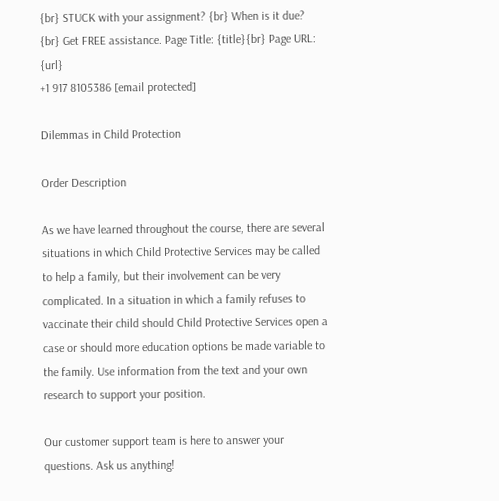{br} STUCK with your assignment? {br} When is it due? {br} Get FREE assistance. Page Title: {title}{br} Page URL: {url}
+1 917 8105386 [email protected]

Dilemmas in Child Protection

Order Description

As we have learned throughout the course, there are several situations in which Child Protective Services may be called to help a family, but their involvement can be very complicated. In a situation in which a family refuses to vaccinate their child should Child Protective Services open a case or should more education options be made variable to the family. Use information from the text and your own research to support your position.

Our customer support team is here to answer your questions. Ask us anything!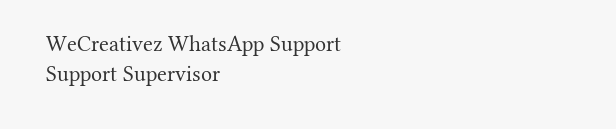WeCreativez WhatsApp Support
Support Supervisor